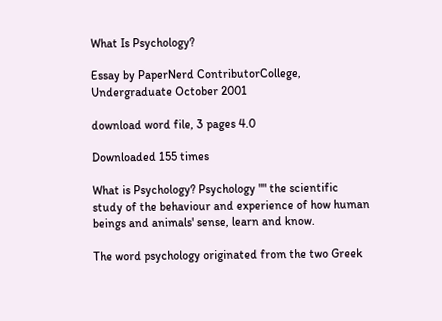What Is Psychology?

Essay by PaperNerd ContributorCollege, Undergraduate October 2001

download word file, 3 pages 4.0

Downloaded 155 times

What is Psychology? Psychology "" the scientific study of the behaviour and experience of how human beings and animals' sense, learn and know.

The word psychology originated from the two Greek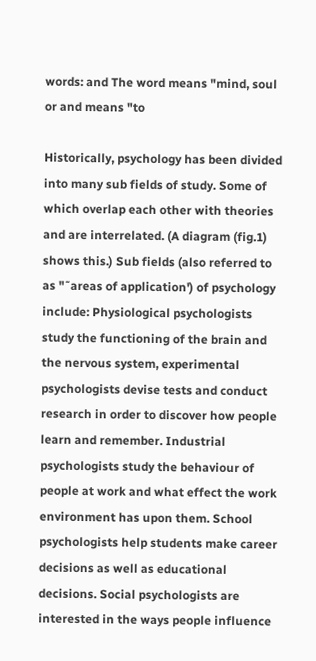words: and The word means "mind, soul or and means "to

Historically, psychology has been divided into many sub fields of study. Some of which overlap each other with theories and are interrelated. (A diagram (fig.1) shows this.) Sub fields (also referred to as "˜areas of application') of psychology include: Physiological psychologists study the functioning of the brain and the nervous system, experimental psychologists devise tests and conduct research in order to discover how people learn and remember. Industrial psychologists study the behaviour of people at work and what effect the work environment has upon them. School psychologists help students make career decisions as well as educational decisions. Social psychologists are interested in the ways people influence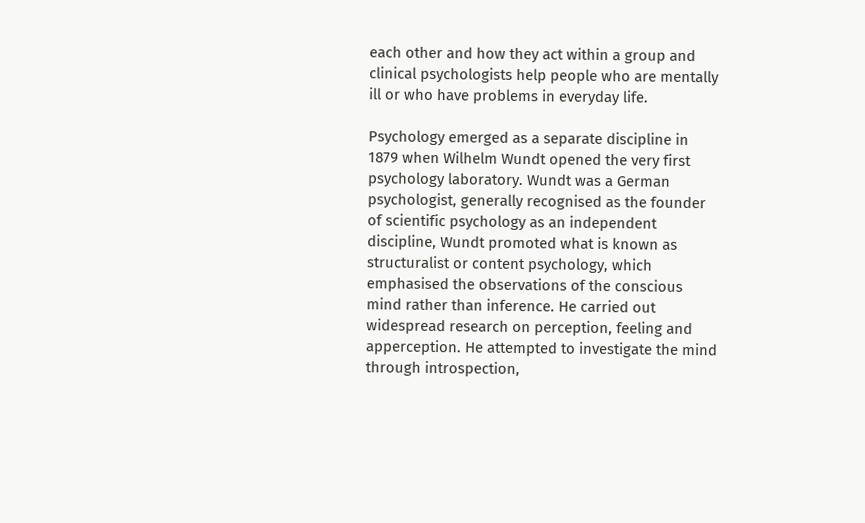each other and how they act within a group and clinical psychologists help people who are mentally ill or who have problems in everyday life.

Psychology emerged as a separate discipline in 1879 when Wilhelm Wundt opened the very first psychology laboratory. Wundt was a German psychologist, generally recognised as the founder of scientific psychology as an independent discipline, Wundt promoted what is known as structuralist or content psychology, which emphasised the observations of the conscious mind rather than inference. He carried out widespread research on perception, feeling and apperception. He attempted to investigate the mind through introspection,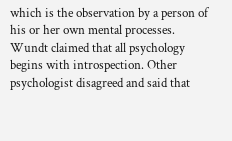which is the observation by a person of his or her own mental processes. Wundt claimed that all psychology begins with introspection. Other psychologist disagreed and said that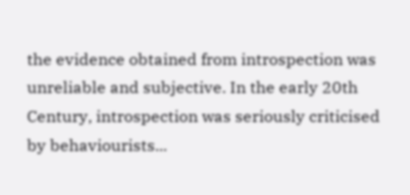the evidence obtained from introspection was unreliable and subjective. In the early 20th Century, introspection was seriously criticised by behaviourists...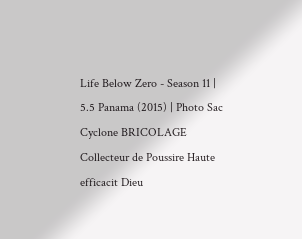Life Below Zero - Season 11 | 5.5 Panama (2015) | Photo Sac Cyclone BRICOLAGE Collecteur de Poussire Haute efficacit Dieu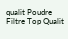qualit Poudre Filtre Top Qualit